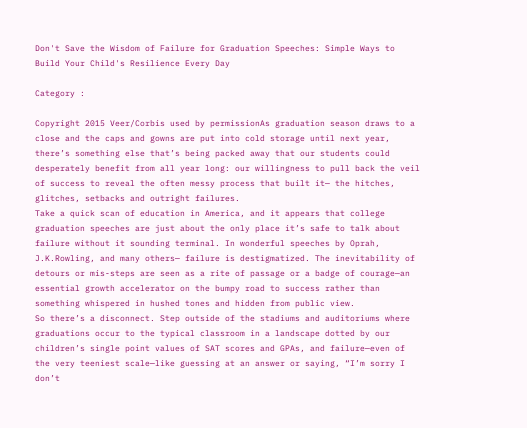Don't Save the Wisdom of Failure for Graduation Speeches: Simple Ways to Build Your Child's Resilience Every Day

Category :

Copyright 2015 Veer/Corbis used by permissionAs graduation season draws to a close and the caps and gowns are put into cold storage until next year, there’s something else that’s being packed away that our students could desperately benefit from all year long: our willingness to pull back the veil of success to reveal the often messy process that built it— the hitches, glitches, setbacks and outright failures.
Take a quick scan of education in America, and it appears that college graduation speeches are just about the only place it’s safe to talk about failure without it sounding terminal. In wonderful speeches by Oprah, J.K.Rowling, and many others— failure is destigmatized. The inevitability of detours or mis-steps are seen as a rite of passage or a badge of courage—an essential growth accelerator on the bumpy road to success rather than something whispered in hushed tones and hidden from public view.
So there’s a disconnect. Step outside of the stadiums and auditoriums where graduations occur to the typical classroom in a landscape dotted by our children’s single point values of SAT scores and GPAs, and failure—even of the very teeniest scale—like guessing at an answer or saying, “I’m sorry I don’t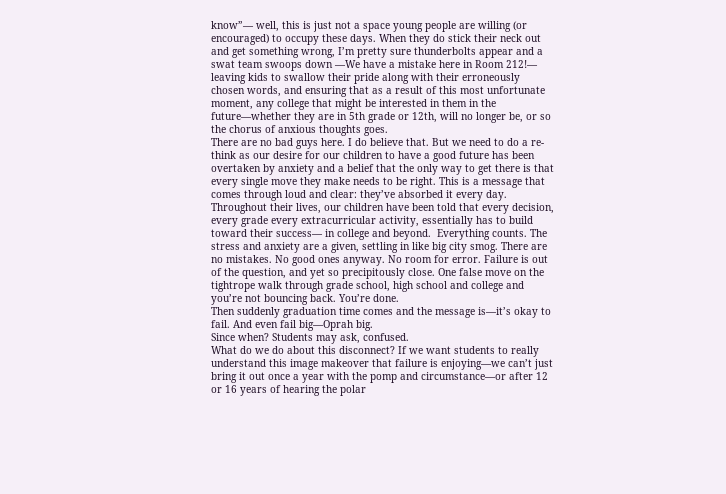know”— well, this is just not a space young people are willing (or encouraged) to occupy these days. When they do stick their neck out and get something wrong, I’m pretty sure thunderbolts appear and a swat team swoops down —We have a mistake here in Room 212!— leaving kids to swallow their pride along with their erroneously chosen words, and ensuring that as a result of this most unfortunate moment, any college that might be interested in them in the future—whether they are in 5th grade or 12th, will no longer be, or so the chorus of anxious thoughts goes.
There are no bad guys here. I do believe that. But we need to do a re-think as our desire for our children to have a good future has been overtaken by anxiety and a belief that the only way to get there is that every single move they make needs to be right. This is a message that comes through loud and clear: they’ve absorbed it every day.
Throughout their lives, our children have been told that every decision, every grade every extracurricular activity, essentially has to build toward their success— in college and beyond.  Everything counts. The stress and anxiety are a given, settling in like big city smog. There are no mistakes. No good ones anyway. No room for error. Failure is out of the question, and yet so precipitously close. One false move on the tightrope walk through grade school, high school and college and you’re not bouncing back. You’re done.
Then suddenly graduation time comes and the message is—it’s okay to fail. And even fail big—Oprah big.
Since when? Students may ask, confused.
What do we do about this disconnect? If we want students to really understand this image makeover that failure is enjoying—we can’t just bring it out once a year with the pomp and circumstance—or after 12 or 16 years of hearing the polar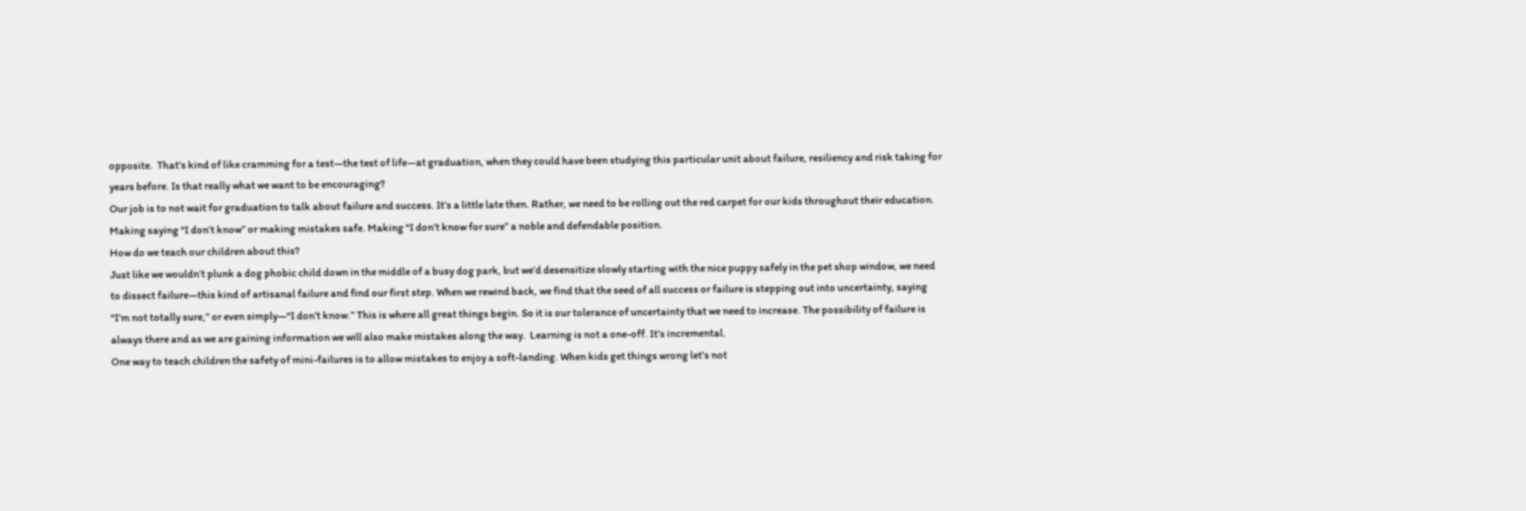opposite.  That’s kind of like cramming for a test—the test of life—at graduation, when they could have been studying this particular unit about failure, resiliency and risk taking for years before. Is that really what we want to be encouraging?
Our job is to not wait for graduation to talk about failure and success. It’s a little late then. Rather, we need to be rolling out the red carpet for our kids throughout their education. Making saying “I don’t know” or making mistakes safe. Making “I don’t know for sure” a noble and defendable position.
How do we teach our children about this?
Just like we wouldn’t plunk a dog phobic child down in the middle of a busy dog park, but we’d desensitize slowly starting with the nice puppy safely in the pet shop window, we need to dissect failure—this kind of artisanal failure and find our first step. When we rewind back, we find that the seed of all success or failure is stepping out into uncertainty, saying “I’m not totally sure,” or even simply—“I don’t know.” This is where all great things begin. So it is our tolerance of uncertainty that we need to increase. The possibility of failure is always there and as we are gaining information we will also make mistakes along the way.  Learning is not a one-off. It’s incremental.
One way to teach children the safety of mini-failures is to allow mistakes to enjoy a soft-landing. When kids get things wrong let’s not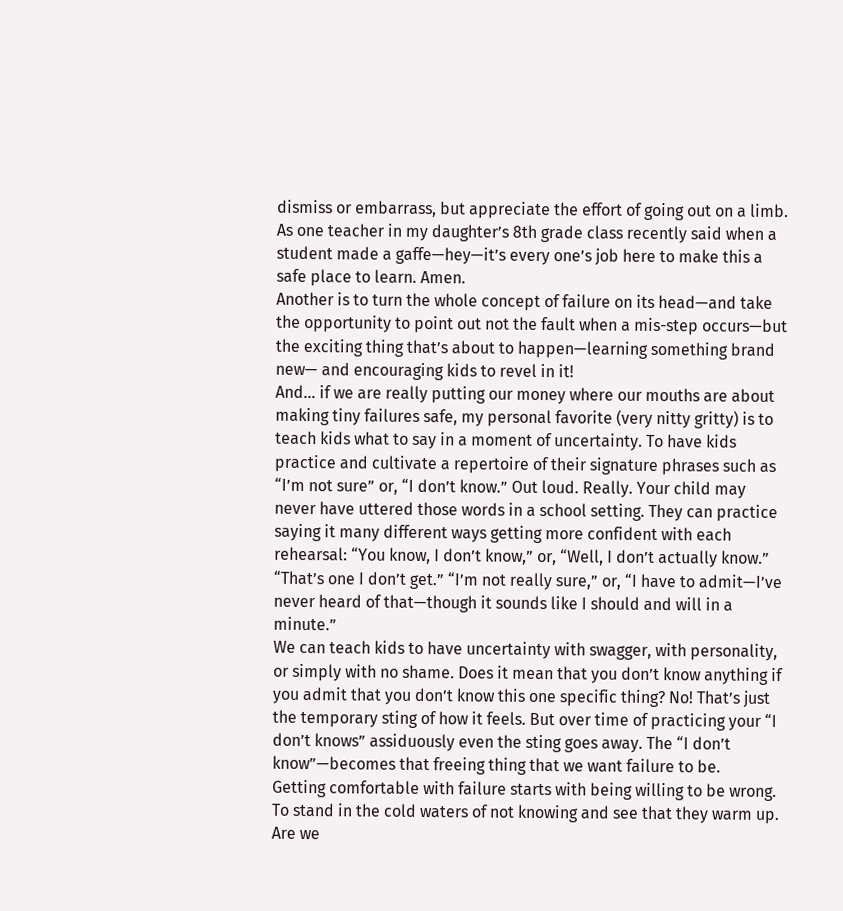dismiss or embarrass, but appreciate the effort of going out on a limb. As one teacher in my daughter’s 8th grade class recently said when a student made a gaffe—hey—it’s every one’s job here to make this a safe place to learn. Amen.
Another is to turn the whole concept of failure on its head—and take the opportunity to point out not the fault when a mis-step occurs—but the exciting thing that’s about to happen—learning something brand new— and encouraging kids to revel in it!
And… if we are really putting our money where our mouths are about making tiny failures safe, my personal favorite (very nitty gritty) is to teach kids what to say in a moment of uncertainty. To have kids practice and cultivate a repertoire of their signature phrases such as “I’m not sure” or, “I don’t know.” Out loud. Really. Your child may never have uttered those words in a school setting. They can practice saying it many different ways getting more confident with each rehearsal: “You know, I don’t know,” or, “Well, I don’t actually know.”  “That’s one I don’t get.” “I’m not really sure,” or, “I have to admit—I’ve never heard of that—though it sounds like I should and will in a minute.”
We can teach kids to have uncertainty with swagger, with personality, or simply with no shame. Does it mean that you don’t know anything if you admit that you don’t know this one specific thing? No! That’s just the temporary sting of how it feels. But over time of practicing your “I don’t knows” assiduously even the sting goes away. The “I don’t know”—becomes that freeing thing that we want failure to be.
Getting comfortable with failure starts with being willing to be wrong. To stand in the cold waters of not knowing and see that they warm up. Are we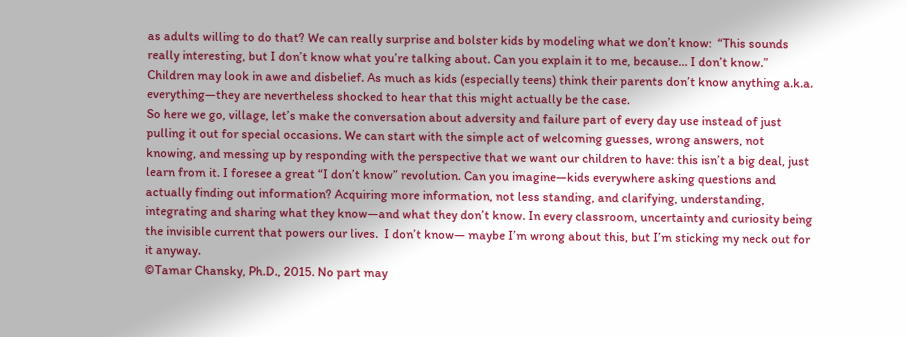as adults willing to do that? We can really surprise and bolster kids by modeling what we don’t know:  “This sounds really interesting, but I don’t know what you’re talking about. Can you explain it to me, because… I don’t know.”
Children may look in awe and disbelief. As much as kids (especially teens) think their parents don’t know anything a.k.a. everything—they are nevertheless shocked to hear that this might actually be the case.
So here we go, village, let’s make the conversation about adversity and failure part of every day use instead of just pulling it out for special occasions. We can start with the simple act of welcoming guesses, wrong answers, not knowing, and messing up by responding with the perspective that we want our children to have: this isn’t a big deal, just learn from it. I foresee a great “I don’t know” revolution. Can you imagine—kids everywhere asking questions and actually finding out information? Acquiring more information, not less standing, and clarifying, understanding, integrating and sharing what they know—and what they don’t know. In every classroom, uncertainty and curiosity being the invisible current that powers our lives.  I don’t know— maybe I’m wrong about this, but I’m sticking my neck out for it anyway.
©Tamar Chansky, Ph.D., 2015. No part may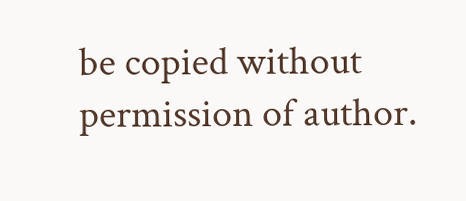be copied without permission of author.